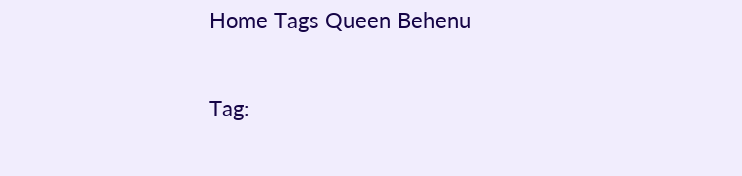Home Tags Queen Behenu

Tag: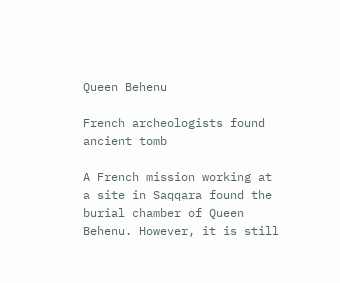Queen Behenu

French archeologists found ancient tomb

A French mission working at a site in Saqqara found the burial chamber of Queen Behenu. However, it is still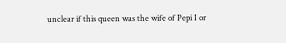unclear if this queen was the wife of Pepi I or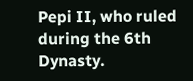Pepi II, who ruled during the 6th Dynasty.